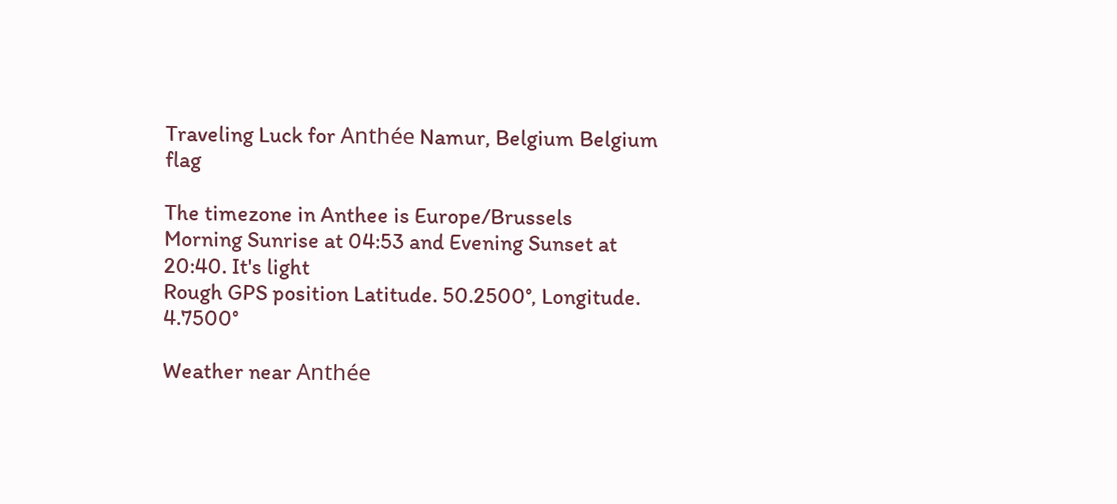Traveling Luck for Anthée Namur, Belgium Belgium flag

The timezone in Anthee is Europe/Brussels
Morning Sunrise at 04:53 and Evening Sunset at 20:40. It's light
Rough GPS position Latitude. 50.2500°, Longitude. 4.7500°

Weather near Anthée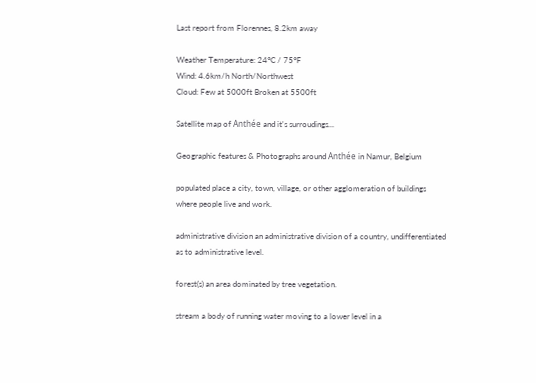Last report from Florennes, 8.2km away

Weather Temperature: 24°C / 75°F
Wind: 4.6km/h North/Northwest
Cloud: Few at 5000ft Broken at 5500ft

Satellite map of Anthée and it's surroudings...

Geographic features & Photographs around Anthée in Namur, Belgium

populated place a city, town, village, or other agglomeration of buildings where people live and work.

administrative division an administrative division of a country, undifferentiated as to administrative level.

forest(s) an area dominated by tree vegetation.

stream a body of running water moving to a lower level in a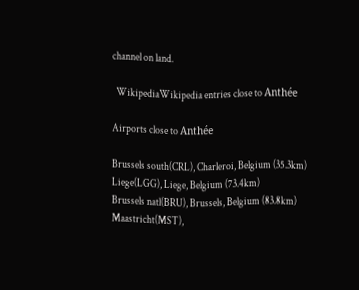channel on land.

  WikipediaWikipedia entries close to Anthée

Airports close to Anthée

Brussels south(CRL), Charleroi, Belgium (35.3km)
Liege(LGG), Liege, Belgium (73.4km)
Brussels natl(BRU), Brussels, Belgium (83.8km)
Maastricht(MST),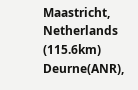Maastricht, Netherlands (115.6km)
Deurne(ANR),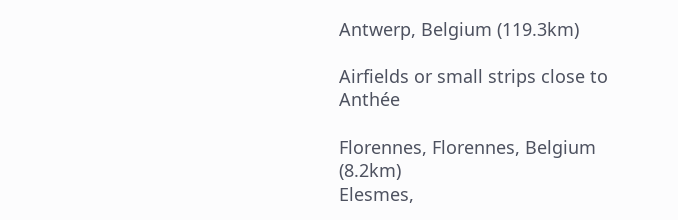Antwerp, Belgium (119.3km)

Airfields or small strips close to Anthée

Florennes, Florennes, Belgium (8.2km)
Elesmes,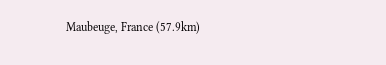Maubeuge, France (57.9km)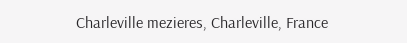Charleville mezieres, Charleville, France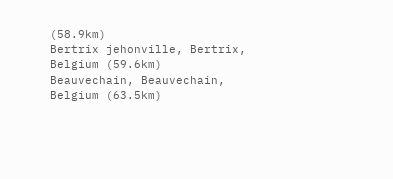(58.9km)
Bertrix jehonville, Bertrix, Belgium (59.6km)
Beauvechain, Beauvechain, Belgium (63.5km)